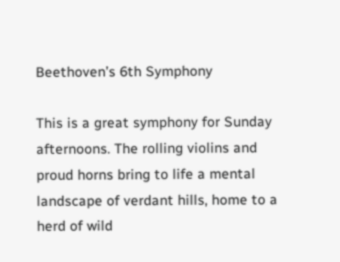Beethoven’s 6th Symphony

This is a great symphony for Sunday afternoons. The rolling violins and proud horns bring to life a mental landscape of verdant hills, home to a herd of wild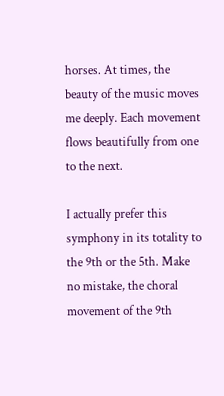horses. At times, the beauty of the music moves me deeply. Each movement flows beautifully from one to the next.

I actually prefer this symphony in its totality to the 9th or the 5th. Make no mistake, the choral movement of the 9th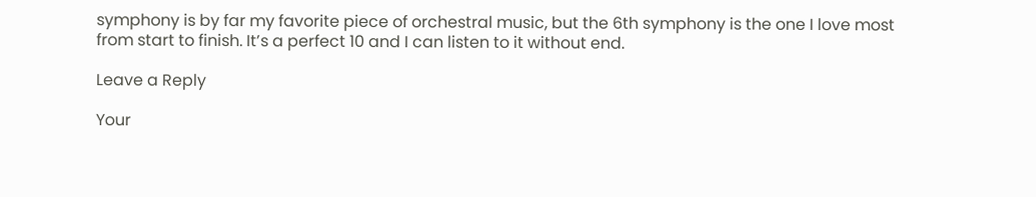symphony is by far my favorite piece of orchestral music, but the 6th symphony is the one I love most from start to finish. It’s a perfect 10 and I can listen to it without end.

Leave a Reply

Your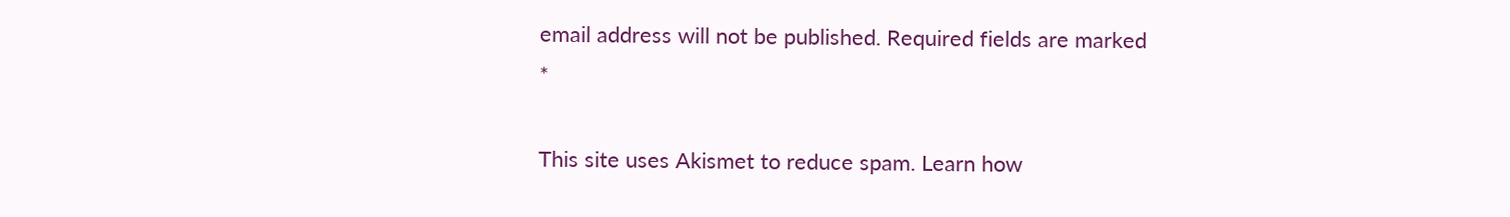email address will not be published. Required fields are marked *

This site uses Akismet to reduce spam. Learn how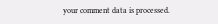your comment data is processed.